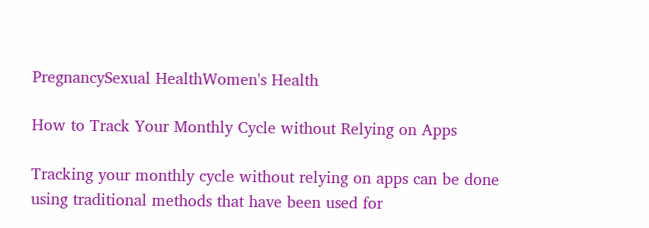PregnancySexual HealthWomen's Health

How to Track Your Monthly Cycle without Relying on Apps

Tracking your monthly cycle without relying on apps can be done using traditional methods that have been used for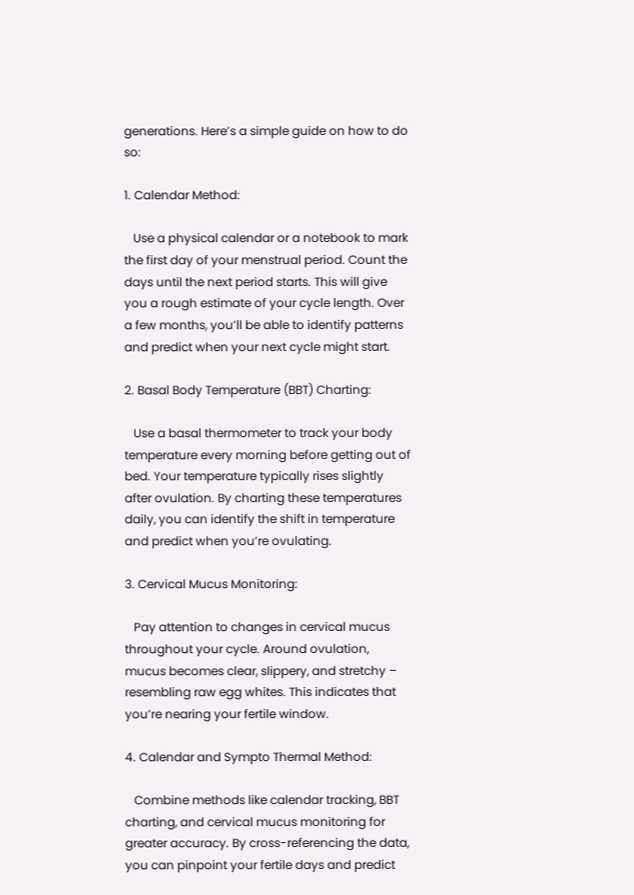generations. Here’s a simple guide on how to do so:

1. Calendar Method:

   Use a physical calendar or a notebook to mark the first day of your menstrual period. Count the days until the next period starts. This will give you a rough estimate of your cycle length. Over a few months, you’ll be able to identify patterns and predict when your next cycle might start.

2. Basal Body Temperature (BBT) Charting:

   Use a basal thermometer to track your body temperature every morning before getting out of bed. Your temperature typically rises slightly after ovulation. By charting these temperatures daily, you can identify the shift in temperature and predict when you’re ovulating.

3. Cervical Mucus Monitoring:

   Pay attention to changes in cervical mucus throughout your cycle. Around ovulation, mucus becomes clear, slippery, and stretchy – resembling raw egg whites. This indicates that you’re nearing your fertile window.

4. Calendar and Sympto Thermal Method:

   Combine methods like calendar tracking, BBT charting, and cervical mucus monitoring for greater accuracy. By cross-referencing the data, you can pinpoint your fertile days and predict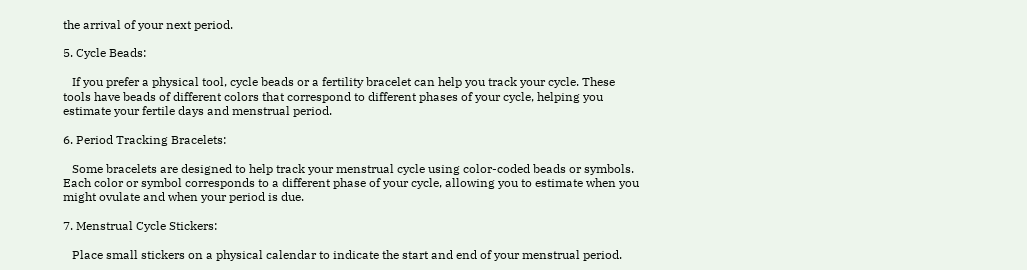the arrival of your next period.

5. Cycle Beads:

   If you prefer a physical tool, cycle beads or a fertility bracelet can help you track your cycle. These tools have beads of different colors that correspond to different phases of your cycle, helping you estimate your fertile days and menstrual period.

6. Period Tracking Bracelets:

   Some bracelets are designed to help track your menstrual cycle using color-coded beads or symbols. Each color or symbol corresponds to a different phase of your cycle, allowing you to estimate when you might ovulate and when your period is due.

7. Menstrual Cycle Stickers:

   Place small stickers on a physical calendar to indicate the start and end of your menstrual period.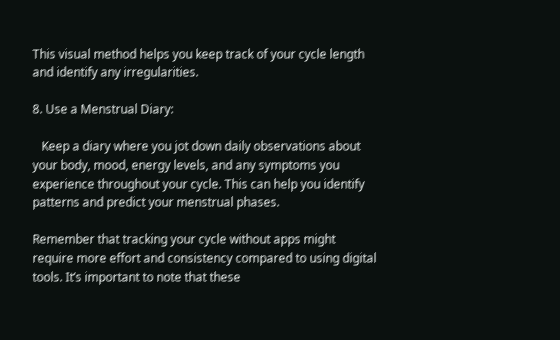This visual method helps you keep track of your cycle length and identify any irregularities.

8. Use a Menstrual Diary:

   Keep a diary where you jot down daily observations about your body, mood, energy levels, and any symptoms you experience throughout your cycle. This can help you identify patterns and predict your menstrual phases.

Remember that tracking your cycle without apps might require more effort and consistency compared to using digital tools. It’s important to note that these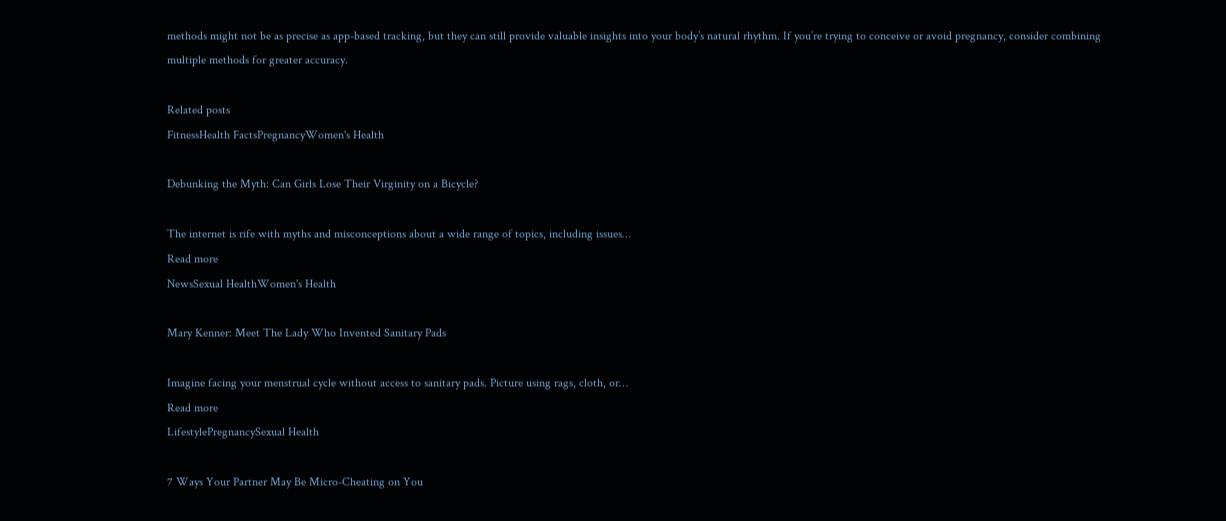methods might not be as precise as app-based tracking, but they can still provide valuable insights into your body’s natural rhythm. If you’re trying to conceive or avoid pregnancy, consider combining multiple methods for greater accuracy.

Related posts
FitnessHealth FactsPregnancyWomen's Health

Debunking the Myth: Can Girls Lose Their Virginity on a Bicycle?

The internet is rife with myths and misconceptions about a wide range of topics, including issues…
Read more
NewsSexual HealthWomen's Health

Mary Kenner: Meet The Lady Who Invented Sanitary Pads

Imagine facing your menstrual cycle without access to sanitary pads. Picture using rags, cloth, or…
Read more
LifestylePregnancySexual Health

7 Ways Your Partner May Be Micro-Cheating on You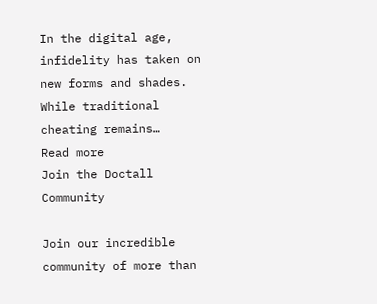In the digital age, infidelity has taken on new forms and shades. While traditional cheating remains…
Read more
Join the Doctall Community

Join our incredible community of more than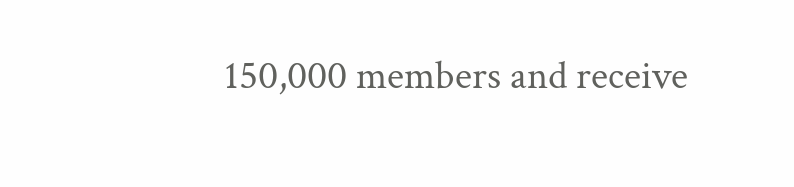150,000 members and receive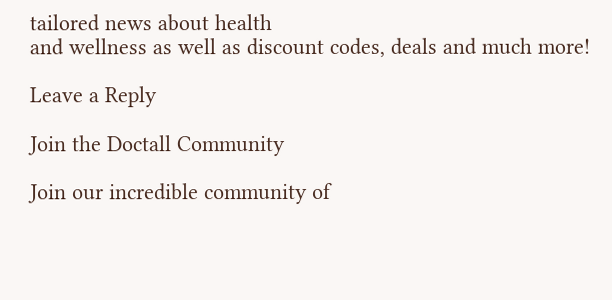tailored news about health
and wellness as well as discount codes, deals and much more!

Leave a Reply

Join the Doctall Community

Join our incredible community of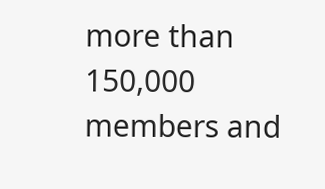more than 150,000 members and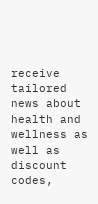receive tailored news about health and wellness as well as discount codes,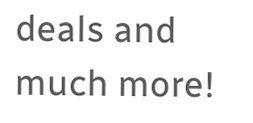deals and much more!